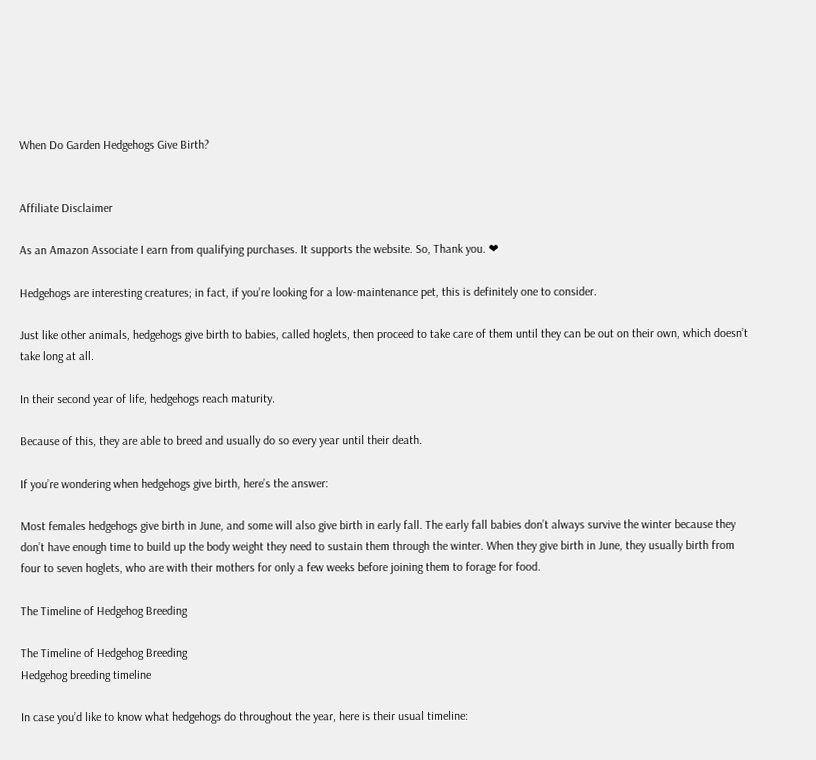When Do Garden Hedgehogs Give Birth?


Affiliate Disclaimer

As an Amazon Associate I earn from qualifying purchases. It supports the website. So, Thank you. ❤

Hedgehogs are interesting creatures; in fact, if you’re looking for a low-maintenance pet, this is definitely one to consider.

Just like other animals, hedgehogs give birth to babies, called hoglets, then proceed to take care of them until they can be out on their own, which doesn’t take long at all.

In their second year of life, hedgehogs reach maturity.

Because of this, they are able to breed and usually do so every year until their death.

If you’re wondering when hedgehogs give birth, here’s the answer:

Most females hedgehogs give birth in June, and some will also give birth in early fall. The early fall babies don’t always survive the winter because they don’t have enough time to build up the body weight they need to sustain them through the winter. When they give birth in June, they usually birth from four to seven hoglets, who are with their mothers for only a few weeks before joining them to forage for food.

The Timeline of Hedgehog Breeding

The Timeline of Hedgehog Breeding
Hedgehog breeding timeline

In case you’d like to know what hedgehogs do throughout the year, here is their usual timeline: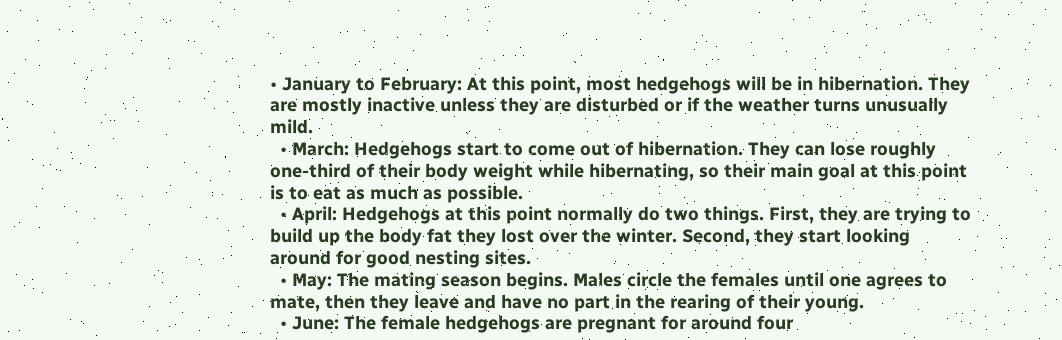• January to February: At this point, most hedgehogs will be in hibernation. They are mostly inactive unless they are disturbed or if the weather turns unusually mild.
  • March: Hedgehogs start to come out of hibernation. They can lose roughly one-third of their body weight while hibernating, so their main goal at this point is to eat as much as possible.
  • April: Hedgehogs at this point normally do two things. First, they are trying to build up the body fat they lost over the winter. Second, they start looking around for good nesting sites.
  • May: The mating season begins. Males circle the females until one agrees to mate, then they leave and have no part in the rearing of their young.
  • June: The female hedgehogs are pregnant for around four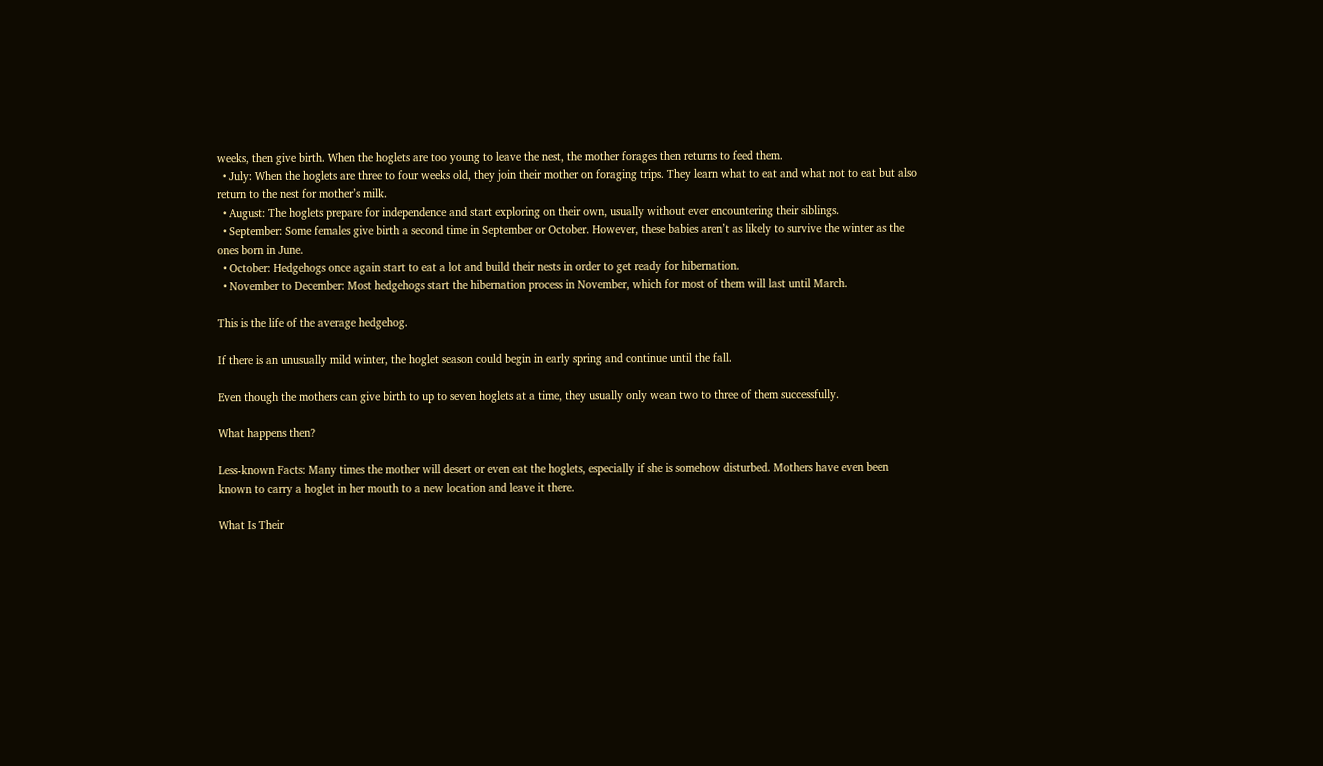weeks, then give birth. When the hoglets are too young to leave the nest, the mother forages then returns to feed them.
  • July: When the hoglets are three to four weeks old, they join their mother on foraging trips. They learn what to eat and what not to eat but also return to the nest for mother’s milk.
  • August: The hoglets prepare for independence and start exploring on their own, usually without ever encountering their siblings.
  • September: Some females give birth a second time in September or October. However, these babies aren’t as likely to survive the winter as the ones born in June.
  • October: Hedgehogs once again start to eat a lot and build their nests in order to get ready for hibernation.
  • November to December: Most hedgehogs start the hibernation process in November, which for most of them will last until March.

This is the life of the average hedgehog.

If there is an unusually mild winter, the hoglet season could begin in early spring and continue until the fall.

Even though the mothers can give birth to up to seven hoglets at a time, they usually only wean two to three of them successfully.

What happens then?

Less-known Facts: Many times the mother will desert or even eat the hoglets, especially if she is somehow disturbed. Mothers have even been known to carry a hoglet in her mouth to a new location and leave it there.

What Is Their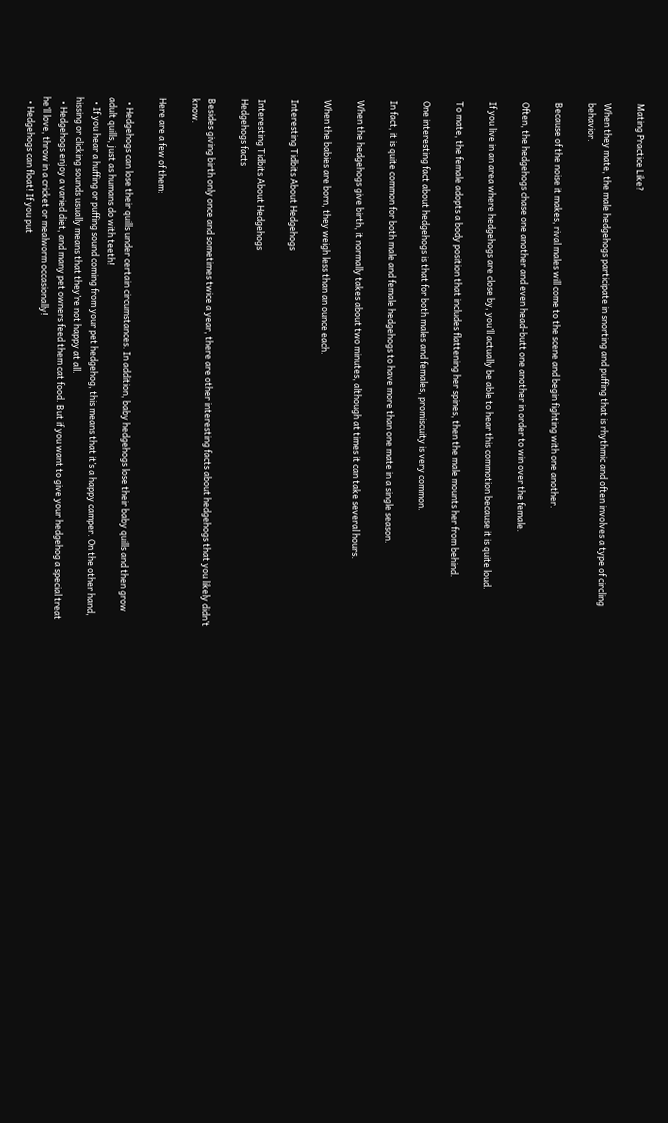Mating Practice Like?

When they mate, the male hedgehogs participate in snorting and puffing that is rhythmic and often involves a type of circling behavior.

Because of the noise it makes, rival males will come to the scene and begin fighting with one another.

Often, the hedgehogs chase one another and even head-butt one another in order to win over the female.

If you live in an area where hedgehogs are close by, you’ll actually be able to hear this commotion because it is quite loud.

To mate, the female adopts a body position that includes flattening her spines, then the male mounts her from behind.

One interesting fact about hedgehogs is that for both males and females, promiscuity is very common.

In fact, it is quite common for both male and female hedgehogs to have more than one mate in a single season.

When the hedgehogs give birth, it normally takes about two minutes, although at times it can take several hours.

When the babies are born, they weigh less than an ounce each.

Interesting Tidbits About Hedgehogs

Interesting Tidbits About Hedgehogs
Hedgehogs facts

Besides giving birth only once and sometimes twice a year, there are other interesting facts about hedgehogs that you likely didn’t know.

Here are a few of them:

  • Hedgehogs can lose their quills under certain circumstances. In addition, baby hedgehogs lose their baby quills and then grow adult quills, just as humans do with teeth!
  • If you hear a huffing or puffing sound coming from your pet hedgehog, this means that it’s a happy camper. On the other hand, hissing or clicking sounds usually means that they’re not happy at all.
  • Hedgehogs enjoy a varied diet, and many pet owners feed them cat food. But if you want to give your hedgehog a special treat he’ll love, throw in a cricket or mealworm occasionally!
  • Hedgehogs can float! If you put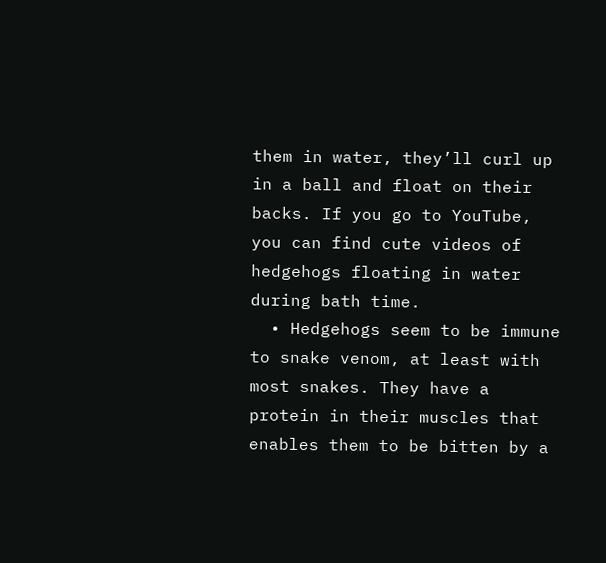them in water, they’ll curl up in a ball and float on their backs. If you go to YouTube, you can find cute videos of hedgehogs floating in water during bath time.
  • Hedgehogs seem to be immune to snake venom, at least with most snakes. They have a protein in their muscles that enables them to be bitten by a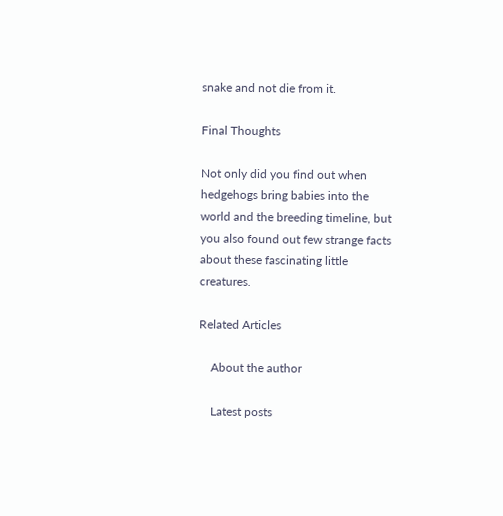snake and not die from it.

Final Thoughts

Not only did you find out when hedgehogs bring babies into the world and the breeding timeline, but you also found out few strange facts about these fascinating little creatures.

Related Articles

    About the author

    Latest posts